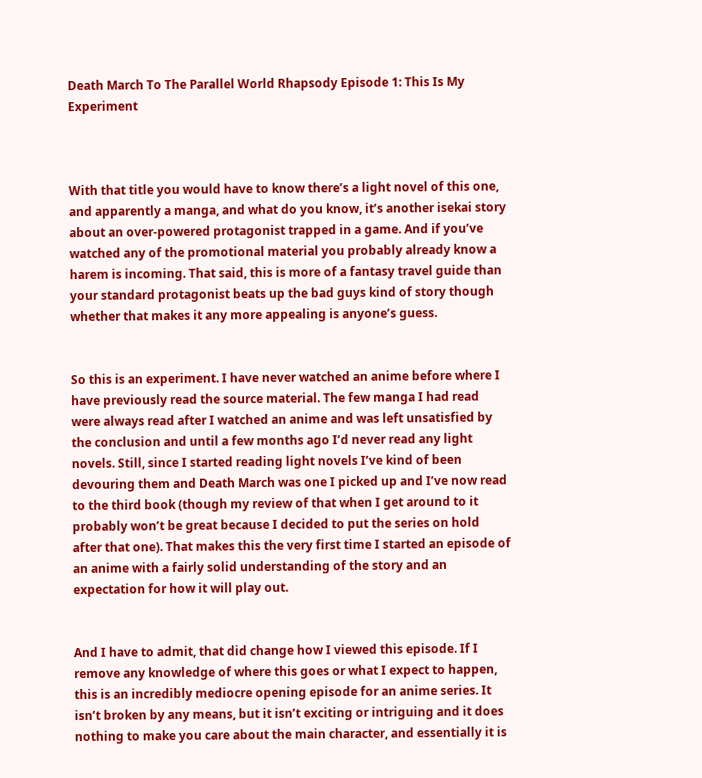Death March To The Parallel World Rhapsody Episode 1: This Is My Experiment



With that title you would have to know there’s a light novel of this one, and apparently a manga, and what do you know, it’s another isekai story about an over-powered protagonist trapped in a game. And if you’ve watched any of the promotional material you probably already know a harem is incoming. That said, this is more of a fantasy travel guide than your standard protagonist beats up the bad guys kind of story though whether that makes it any more appealing is anyone’s guess.


So this is an experiment. I have never watched an anime before where I have previously read the source material. The few manga I had read were always read after I watched an anime and was left unsatisfied by the conclusion and until a few months ago I’d never read any light novels. Still, since I started reading light novels I’ve kind of been devouring them and Death March was one I picked up and I’ve now read to the third book (though my review of that when I get around to it probably won’t be great because I decided to put the series on hold after that one). That makes this the very first time I started an episode of an anime with a fairly solid understanding of the story and an expectation for how it will play out.


And I have to admit, that did change how I viewed this episode. If I remove any knowledge of where this goes or what I expect to happen, this is an incredibly mediocre opening episode for an anime series. It isn’t broken by any means, but it isn’t exciting or intriguing and it does nothing to make you care about the main character, and essentially it is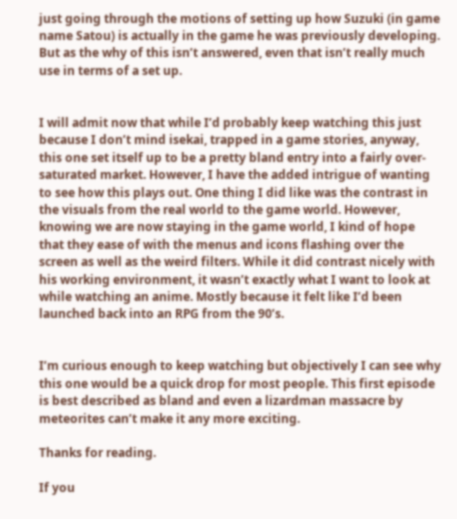just going through the motions of setting up how Suzuki (in game name Satou) is actually in the game he was previously developing. But as the why of this isn’t answered, even that isn’t really much use in terms of a set up.


I will admit now that while I’d probably keep watching this just because I don’t mind isekai, trapped in a game stories, anyway, this one set itself up to be a pretty bland entry into a fairly over-saturated market. However, I have the added intrigue of wanting to see how this plays out. One thing I did like was the contrast in the visuals from the real world to the game world. However, knowing we are now staying in the game world, I kind of hope that they ease of with the menus and icons flashing over the screen as well as the weird filters. While it did contrast nicely with his working environment, it wasn’t exactly what I want to look at while watching an anime. Mostly because it felt like I’d been launched back into an RPG from the 90’s.


I’m curious enough to keep watching but objectively I can see why this one would be a quick drop for most people. This first episode is best described as bland and even a lizardman massacre by meteorites can’t make it any more exciting.

Thanks for reading.

If you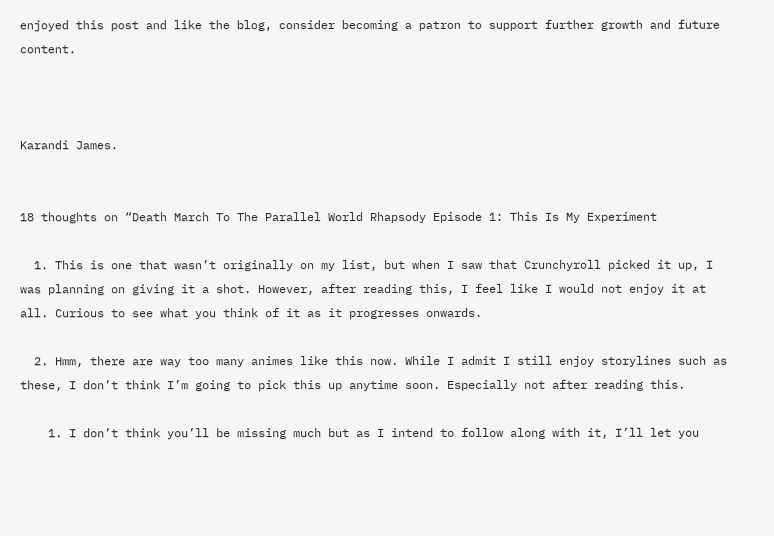enjoyed this post and like the blog, consider becoming a patron to support further growth and future content.



Karandi James.


18 thoughts on “Death March To The Parallel World Rhapsody Episode 1: This Is My Experiment

  1. This is one that wasn’t originally on my list, but when I saw that Crunchyroll picked it up, I was planning on giving it a shot. However, after reading this, I feel like I would not enjoy it at all. Curious to see what you think of it as it progresses onwards.

  2. Hmm, there are way too many animes like this now. While I admit I still enjoy storylines such as these, I don’t think I’m going to pick this up anytime soon. Especially not after reading this.

    1. I don’t think you’ll be missing much but as I intend to follow along with it, I’ll let you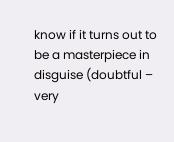know if it turns out to be a masterpiece in disguise (doubtful – very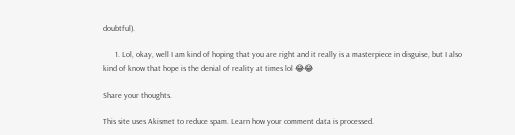doubtful).

      1. Lol, okay, well I am kind of hoping that you are right and it really is a masterpiece in disguise, but I also kind of know that hope is the denial of reality at times lol 😂😂

Share your thoughts.

This site uses Akismet to reduce spam. Learn how your comment data is processed.